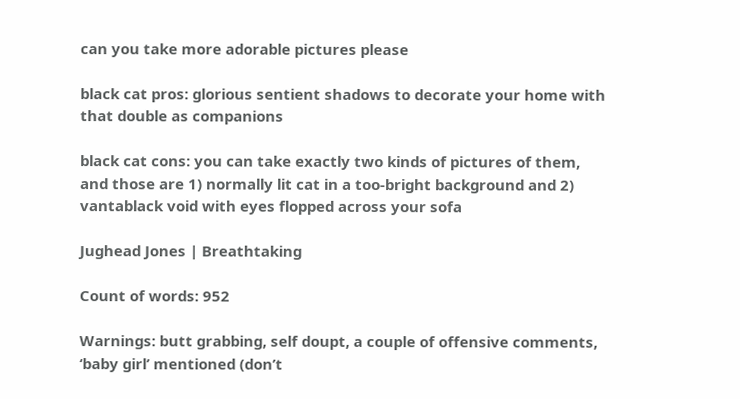can you take more adorable pictures please

black cat pros: glorious sentient shadows to decorate your home with that double as companions

black cat cons: you can take exactly two kinds of pictures of them, and those are 1) normally lit cat in a too-bright background and 2) vantablack void with eyes flopped across your sofa

Jughead Jones | Breathtaking

Count of words: 952

Warnings: butt grabbing, self doupt, a couple of offensive comments, ‘baby girl’ mentioned (don’t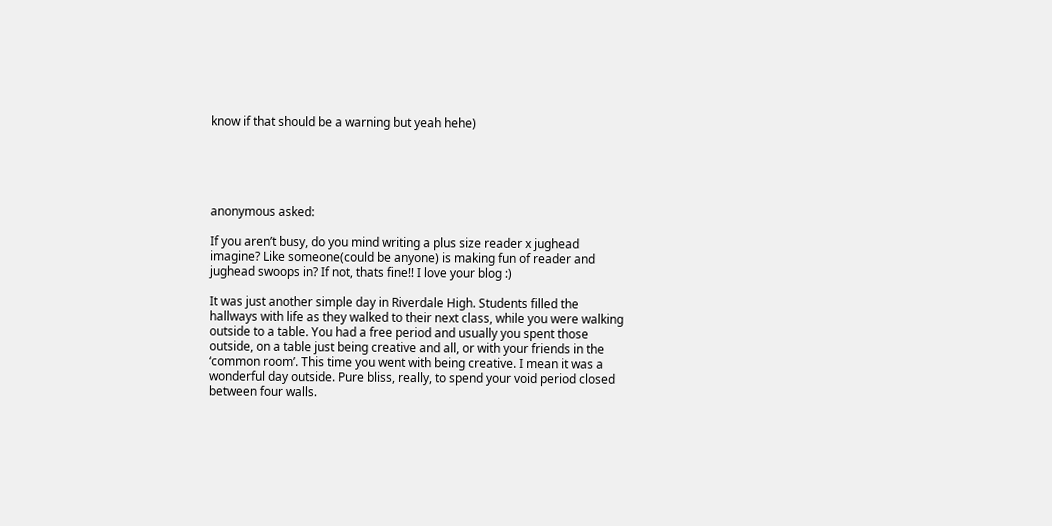know if that should be a warning but yeah hehe)





anonymous asked:

If you aren’t busy, do you mind writing a plus size reader x jughead imagine? Like someone(could be anyone) is making fun of reader and jughead swoops in? If not, thats fine!! I love your blog :)

It was just another simple day in Riverdale High. Students filled the hallways with life as they walked to their next class, while you were walking outside to a table. You had a free period and usually you spent those outside, on a table just being creative and all, or with your friends in the ‘common room’. This time you went with being creative. I mean it was a wonderful day outside. Pure bliss, really, to spend your void period closed between four walls.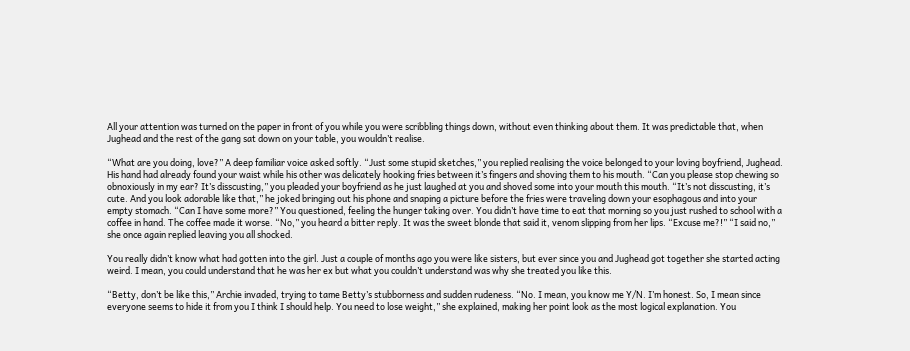All your attention was turned on the paper in front of you while you were scribbling things down, without even thinking about them. It was predictable that, when Jughead and the rest of the gang sat down on your table, you wouldn’t realise.

“What are you doing, love?” A deep familiar voice asked softly. “Just some stupid sketches,” you replied realising the voice belonged to your loving boyfriend, Jughead. His hand had already found your waist while his other was delicately hooking fries between it’s fingers and shoving them to his mouth. “Can you please stop chewing so obnoxiously in my ear? It’s disscusting,” you pleaded your boyfriend as he just laughed at you and shoved some into your mouth this mouth. “It’s not disscusting, it’s cute. And you look adorable like that,” he joked bringing out his phone and snaping a picture before the fries were traveling down your esophagous and into your empty stomach. “Can I have some more?” You questioned, feeling the hunger taking over. You didn’t have time to eat that morning so you just rushed to school with a coffee in hand. The coffee made it worse. “No,” you heard a bitter reply. It was the sweet blonde that said it, venom slipping from her lips. “Excuse me?!” “I said no,” she once again replied leaving you all shocked.

You really didn’t know what had gotten into the girl. Just a couple of months ago you were like sisters, but ever since you and Jughead got together she started acting weird. I mean, you could understand that he was her ex but what you couldn’t understand was why she treated you like this.

“Betty, don’t be like this,” Archie invaded, trying to tame Betty’s stubborness and sudden rudeness. “No. I mean, you know me Y/N. I’m honest. So, I mean since everyone seems to hide it from you I think I should help. You need to lose weight,” she explained, making her point look as the most logical explanation. You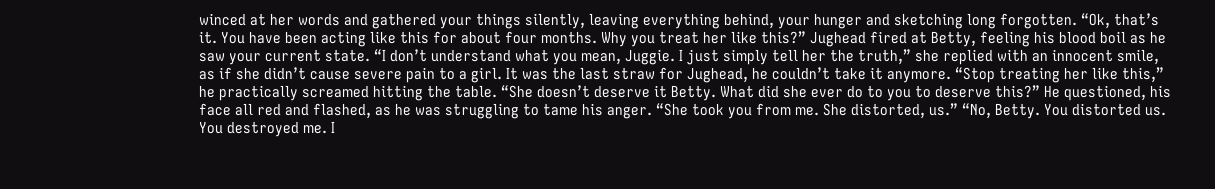winced at her words and gathered your things silently, leaving everything behind, your hunger and sketching long forgotten. “Ok, that’s it. You have been acting like this for about four months. Why you treat her like this?” Jughead fired at Betty, feeling his blood boil as he saw your current state. “I don’t understand what you mean, Juggie. I just simply tell her the truth,” she replied with an innocent smile, as if she didn’t cause severe pain to a girl. It was the last straw for Jughead, he couldn’t take it anymore. “Stop treating her like this,” he practically screamed hitting the table. “She doesn’t deserve it Betty. What did she ever do to you to deserve this?” He questioned, his face all red and flashed, as he was struggling to tame his anger. “She took you from me. She distorted, us.” “No, Betty. You distorted us. You destroyed me. I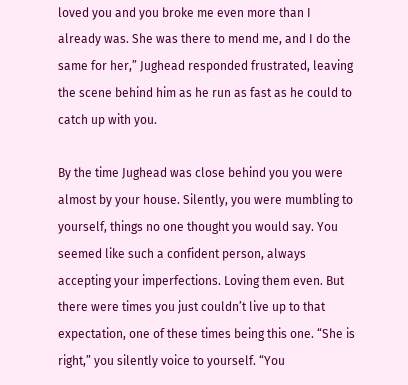loved you and you broke me even more than I already was. She was there to mend me, and I do the same for her,” Jughead responded frustrated, leaving the scene behind him as he run as fast as he could to catch up with you.

By the time Jughead was close behind you you were almost by your house. Silently, you were mumbling to yourself, things no one thought you would say. You seemed like such a confident person, always accepting your imperfections. Loving them even. But there were times you just couldn’t live up to that expectation, one of these times being this one. “She is right,” you silently voice to yourself. “You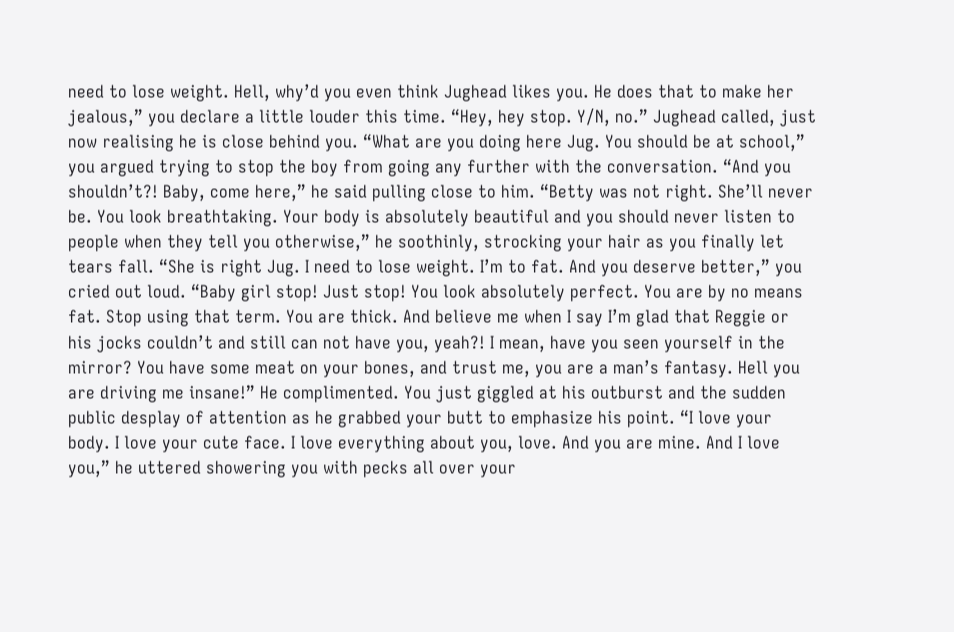need to lose weight. Hell, why’d you even think Jughead likes you. He does that to make her jealous,” you declare a little louder this time. “Hey, hey stop. Y/N, no.” Jughead called, just now realising he is close behind you. “What are you doing here Jug. You should be at school,” you argued trying to stop the boy from going any further with the conversation. “And you shouldn’t?! Baby, come here,” he said pulling close to him. “Betty was not right. She’ll never be. You look breathtaking. Your body is absolutely beautiful and you should never listen to people when they tell you otherwise,” he soothinly, strocking your hair as you finally let tears fall. “She is right Jug. I need to lose weight. I’m to fat. And you deserve better,” you cried out loud. “Baby girl stop! Just stop! You look absolutely perfect. You are by no means fat. Stop using that term. You are thick. And believe me when I say I’m glad that Reggie or his jocks couldn’t and still can not have you, yeah?! I mean, have you seen yourself in the mirror? You have some meat on your bones, and trust me, you are a man’s fantasy. Hell you are driving me insane!” He complimented. You just giggled at his outburst and the sudden public desplay of attention as he grabbed your butt to emphasize his point. “I love your body. I love your cute face. I love everything about you, love. And you are mine. And I love you,” he uttered showering you with pecks all over your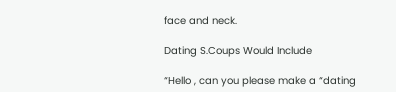face and neck.

Dating S.Coups Would Include

“Hello , can you please make a “dating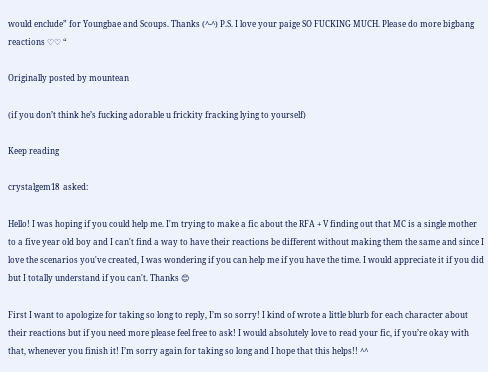would enclude” for Youngbae and Scoups. Thanks (^-^) P.S. I love your paige SO FUCKING MUCH. Please do more bigbang reactions ♡♡ “

Originally posted by mountean

(if you don’t think he’s fucking adorable u frickity fracking lying to yourself)

Keep reading

crystalgem18  asked:

Hello! I was hoping if you could help me. I'm trying to make a fic about the RFA + V finding out that MC is a single mother to a five year old boy and I can't find a way to have their reactions be different without making them the same and since I love the scenarios you've created, I was wondering if you can help me if you have the time. I would appreciate it if you did but I totally understand if you can't. Thanks 😊

First I want to apologize for taking so long to reply, I’m so sorry! I kind of wrote a little blurb for each character about their reactions but if you need more please feel free to ask! I would absolutely love to read your fic, if you’re okay with that, whenever you finish it! I’m sorry again for taking so long and I hope that this helps!! ^^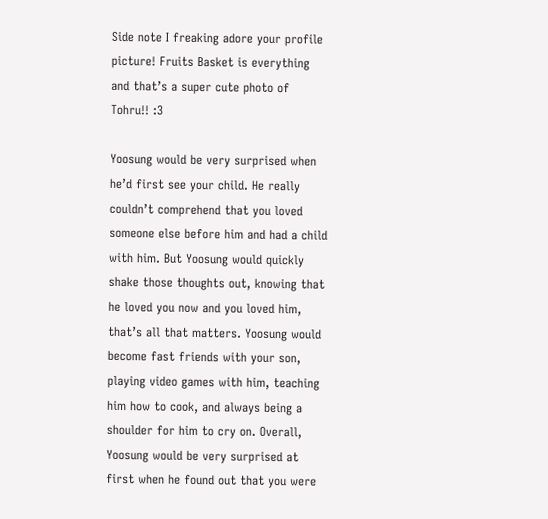Side note I freaking adore your profile picture! Fruits Basket is everything and that’s a super cute photo of Tohru!! :3

Yoosung would be very surprised when he’d first see your child. He really couldn’t comprehend that you loved someone else before him and had a child with him. But Yoosung would quickly shake those thoughts out, knowing that he loved you now and you loved him, that’s all that matters. Yoosung would become fast friends with your son, playing video games with him, teaching him how to cook, and always being a shoulder for him to cry on. Overall, Yoosung would be very surprised at first when he found out that you were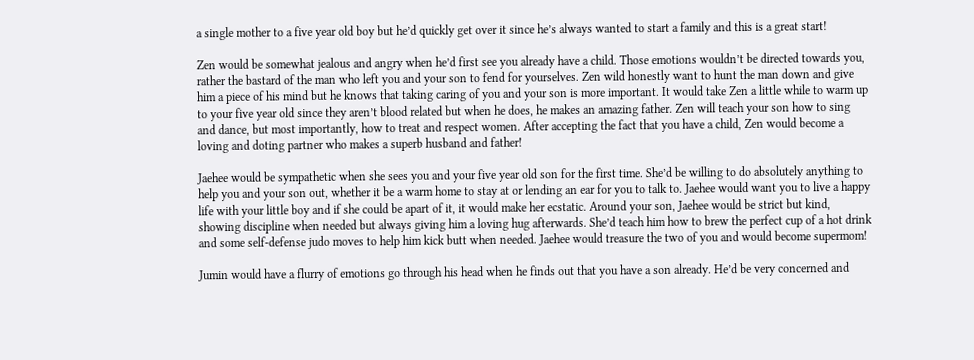a single mother to a five year old boy but he’d quickly get over it since he’s always wanted to start a family and this is a great start!

Zen would be somewhat jealous and angry when he’d first see you already have a child. Those emotions wouldn’t be directed towards you, rather the bastard of the man who left you and your son to fend for yourselves. Zen wild honestly want to hunt the man down and give him a piece of his mind but he knows that taking caring of you and your son is more important. It would take Zen a little while to warm up to your five year old since they aren’t blood related but when he does, he makes an amazing father. Zen will teach your son how to sing and dance, but most importantly, how to treat and respect women. After accepting the fact that you have a child, Zen would become a loving and doting partner who makes a superb husband and father!

Jaehee would be sympathetic when she sees you and your five year old son for the first time. She’d be willing to do absolutely anything to help you and your son out, whether it be a warm home to stay at or lending an ear for you to talk to. Jaehee would want you to live a happy life with your little boy and if she could be apart of it, it would make her ecstatic. Around your son, Jaehee would be strict but kind, showing discipline when needed but always giving him a loving hug afterwards. She’d teach him how to brew the perfect cup of a hot drink and some self-defense judo moves to help him kick butt when needed. Jaehee would treasure the two of you and would become supermom!

Jumin would have a flurry of emotions go through his head when he finds out that you have a son already. He’d be very concerned and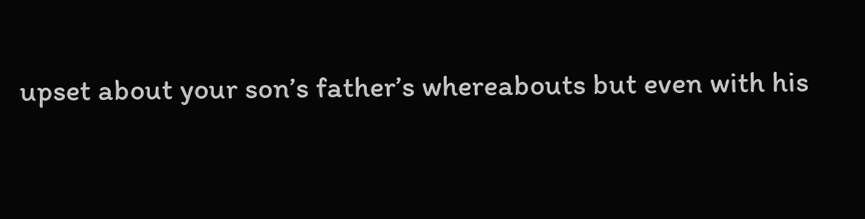upset about your son’s father’s whereabouts but even with his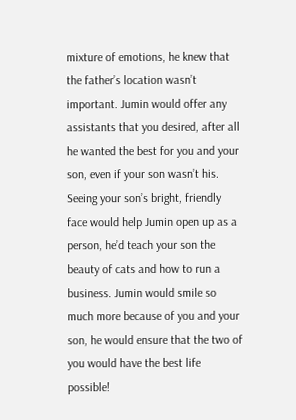mixture of emotions, he knew that the father’s location wasn’t important. Jumin would offer any assistants that you desired, after all he wanted the best for you and your son, even if your son wasn’t his. Seeing your son’s bright, friendly face would help Jumin open up as a person, he’d teach your son the beauty of cats and how to run a business. Jumin would smile so much more because of you and your son, he would ensure that the two of you would have the best life possible!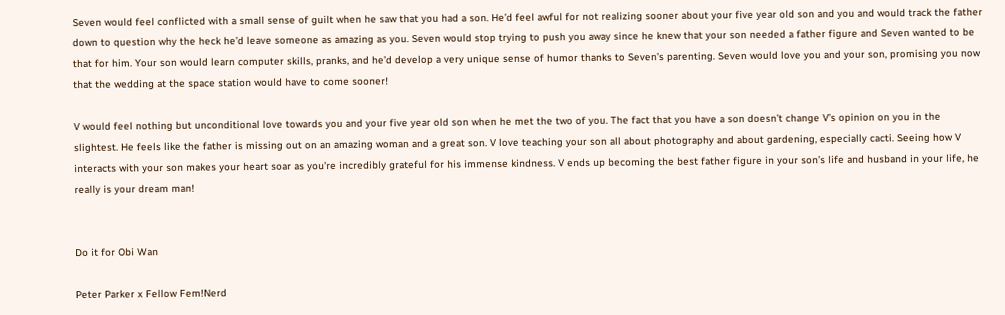Seven would feel conflicted with a small sense of guilt when he saw that you had a son. He’d feel awful for not realizing sooner about your five year old son and you and would track the father down to question why the heck he’d leave someone as amazing as you. Seven would stop trying to push you away since he knew that your son needed a father figure and Seven wanted to be that for him. Your son would learn computer skills, pranks, and he’d develop a very unique sense of humor thanks to Seven’s parenting. Seven would love you and your son, promising you now that the wedding at the space station would have to come sooner!

V would feel nothing but unconditional love towards you and your five year old son when he met the two of you. The fact that you have a son doesn’t change V’s opinion on you in the slightest. He feels like the father is missing out on an amazing woman and a great son. V love teaching your son all about photography and about gardening, especially cacti. Seeing how V interacts with your son makes your heart soar as you’re incredibly grateful for his immense kindness. V ends up becoming the best father figure in your son’s life and husband in your life, he really is your dream man!


Do it for Obi Wan

Peter Parker x Fellow Fem!Nerd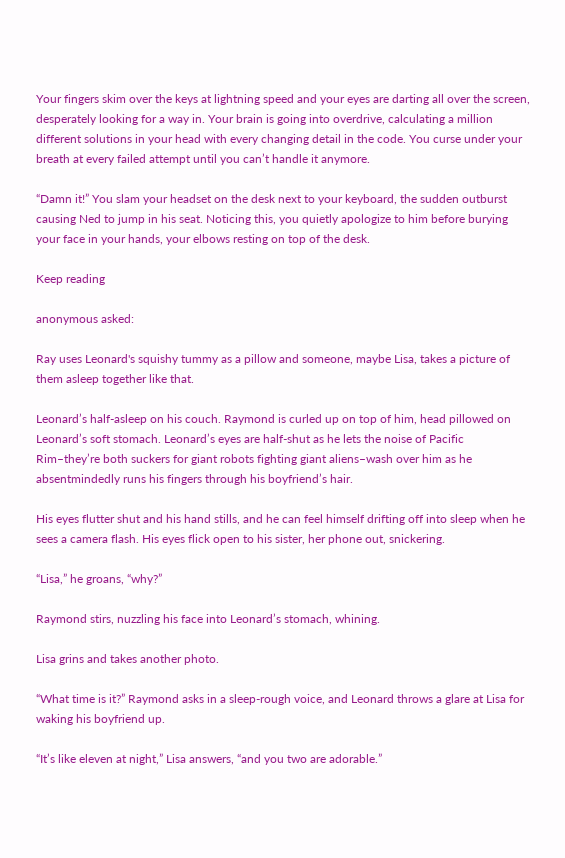Your fingers skim over the keys at lightning speed and your eyes are darting all over the screen, desperately looking for a way in. Your brain is going into overdrive, calculating a million different solutions in your head with every changing detail in the code. You curse under your breath at every failed attempt until you can’t handle it anymore.

“Damn it!” You slam your headset on the desk next to your keyboard, the sudden outburst causing Ned to jump in his seat. Noticing this, you quietly apologize to him before burying your face in your hands, your elbows resting on top of the desk.

Keep reading

anonymous asked:

Ray uses Leonard's squishy tummy as a pillow and someone, maybe Lisa, takes a picture of them asleep together like that.

Leonard’s half-asleep on his couch. Raymond is curled up on top of him, head pillowed on Leonard’s soft stomach. Leonard’s eyes are half-shut as he lets the noise of Pacific Rim–they’re both suckers for giant robots fighting giant aliens–wash over him as he absentmindedly runs his fingers through his boyfriend’s hair.

His eyes flutter shut and his hand stills, and he can feel himself drifting off into sleep when he sees a camera flash. His eyes flick open to his sister, her phone out, snickering.

“Lisa,” he groans, “why?”

Raymond stirs, nuzzling his face into Leonard’s stomach, whining.

Lisa grins and takes another photo.

“What time is it?” Raymond asks in a sleep-rough voice, and Leonard throws a glare at Lisa for waking his boyfriend up.

“It’s like eleven at night,” Lisa answers, “and you two are adorable.”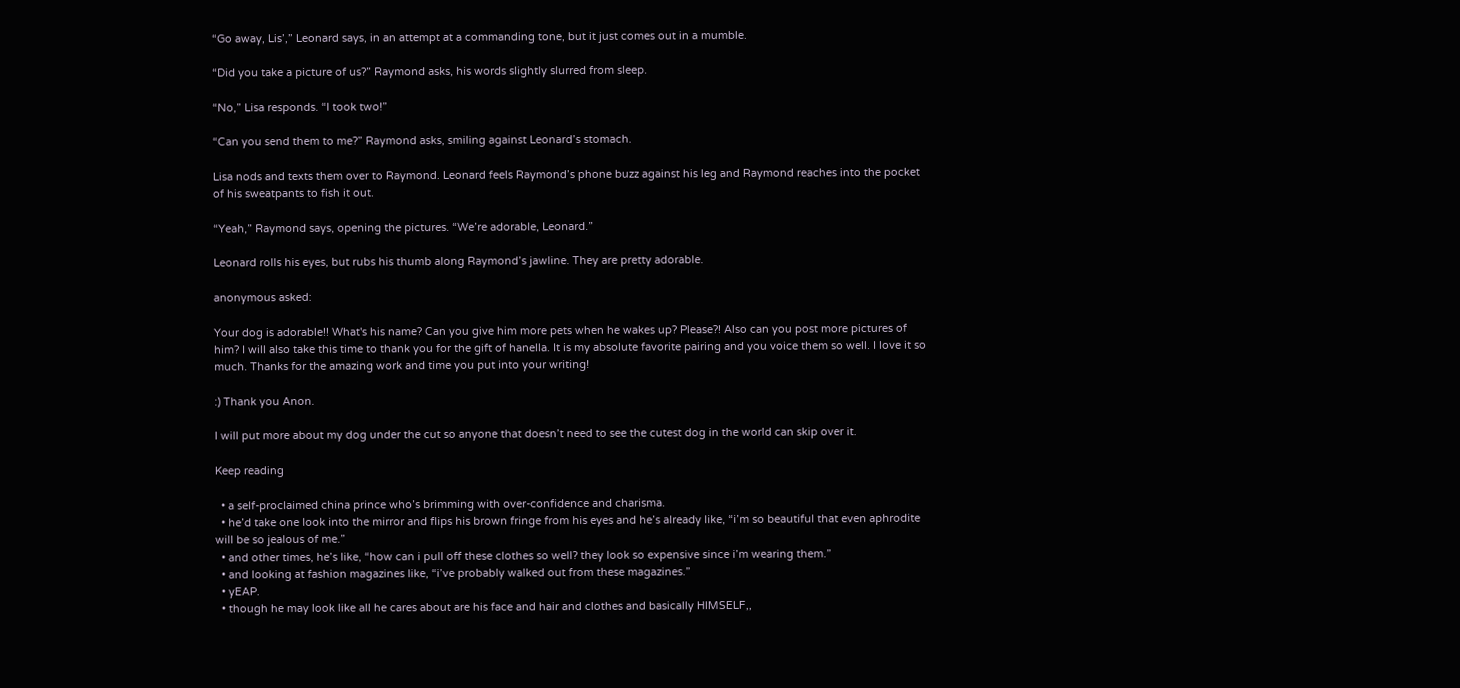“Go away, Lis’,” Leonard says, in an attempt at a commanding tone, but it just comes out in a mumble.

“Did you take a picture of us?” Raymond asks, his words slightly slurred from sleep.

“No,” Lisa responds. “I took two!”

“Can you send them to me?” Raymond asks, smiling against Leonard’s stomach.

Lisa nods and texts them over to Raymond. Leonard feels Raymond’s phone buzz against his leg and Raymond reaches into the pocket of his sweatpants to fish it out.

“Yeah,” Raymond says, opening the pictures. “We’re adorable, Leonard.”

Leonard rolls his eyes, but rubs his thumb along Raymond’s jawline. They are pretty adorable.

anonymous asked:

Your dog is adorable!! What's his name? Can you give him more pets when he wakes up? Please?! Also can you post more pictures of him? I will also take this time to thank you for the gift of hanella. It is my absolute favorite pairing and you voice them so well. I love it so much. Thanks for the amazing work and time you put into your writing!

:) Thank you Anon.

I will put more about my dog under the cut so anyone that doesn’t need to see the cutest dog in the world can skip over it.

Keep reading

  • a self-proclaimed china prince who’s brimming with over-confidence and charisma.
  • he’d take one look into the mirror and flips his brown fringe from his eyes and he’s already like, “i’m so beautiful that even aphrodite will be so jealous of me.”
  • and other times, he’s like, “how can i pull off these clothes so well? they look so expensive since i’m wearing them.”
  • and looking at fashion magazines like, “i’ve probably walked out from these magazines.”
  • yEAP.
  • though he may look like all he cares about are his face and hair and clothes and basically HIMSELF,,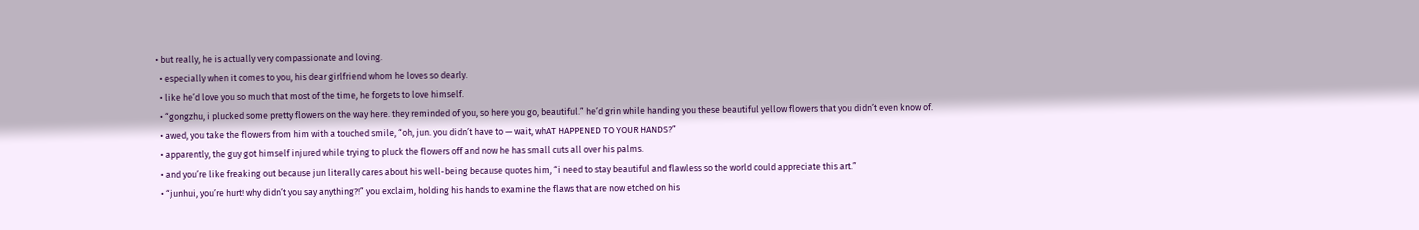• but really, he is actually very compassionate and loving.
  • especially when it comes to you, his dear girlfriend whom he loves so dearly.
  • like he’d love you so much that most of the time, he forgets to love himself.
  • “gongzhu, i plucked some pretty flowers on the way here. they reminded of you, so here you go, beautiful.” he’d grin while handing you these beautiful yellow flowers that you didn’t even know of.
  • awed, you take the flowers from him with a touched smile, “oh, jun. you didn’t have to — wait, whAT HAPPENED TO YOUR HANDS?”
  • apparently, the guy got himself injured while trying to pluck the flowers off and now he has small cuts all over his palms.
  • and you’re like freaking out because jun literally cares about his well-being because quotes him, “i need to stay beautiful and flawless so the world could appreciate this art.”
  • “junhui, you’re hurt! why didn’t you say anything?!” you exclaim, holding his hands to examine the flaws that are now etched on his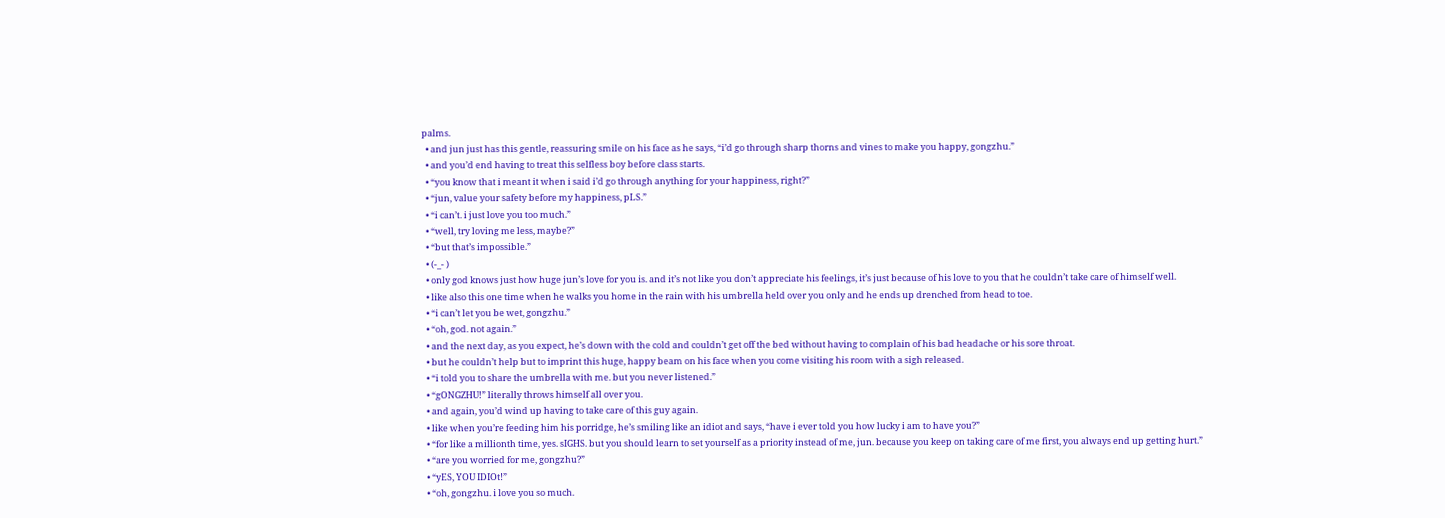palms.
  • and jun just has this gentle, reassuring smile on his face as he says, “i’d go through sharp thorns and vines to make you happy, gongzhu.”
  • and you’d end having to treat this selfless boy before class starts.
  • “you know that i meant it when i said i’d go through anything for your happiness, right?”
  • “jun, value your safety before my happiness, pLS.”
  • “i can’t. i just love you too much.”
  • “well, try loving me less, maybe?”
  • “but that’s impossible.”
  • (-_- )
  • only god knows just how huge jun’s love for you is. and it’s not like you don’t appreciate his feelings, it’s just because of his love to you that he couldn’t take care of himself well.
  • like also this one time when he walks you home in the rain with his umbrella held over you only and he ends up drenched from head to toe.
  • “i can’t let you be wet, gongzhu.”
  • “oh, god. not again.”
  • and the next day, as you expect, he’s down with the cold and couldn’t get off the bed without having to complain of his bad headache or his sore throat.
  • but he couldn’t help but to imprint this huge, happy beam on his face when you come visiting his room with a sigh released.
  • “i told you to share the umbrella with me. but you never listened.”
  • “gONGZHU!” literally throws himself all over you.
  • and again, you’d wind up having to take care of this guy again.
  • like when you’re feeding him his porridge, he’s smiling like an idiot and says, “have i ever told you how lucky i am to have you?”
  • “for like a millionth time, yes. sIGHS. but you should learn to set yourself as a priority instead of me, jun. because you keep on taking care of me first, you always end up getting hurt.”
  • “are you worried for me, gongzhu?”
  • “yES, YOU IDIOt!”
  • “oh, gongzhu. i love you so much.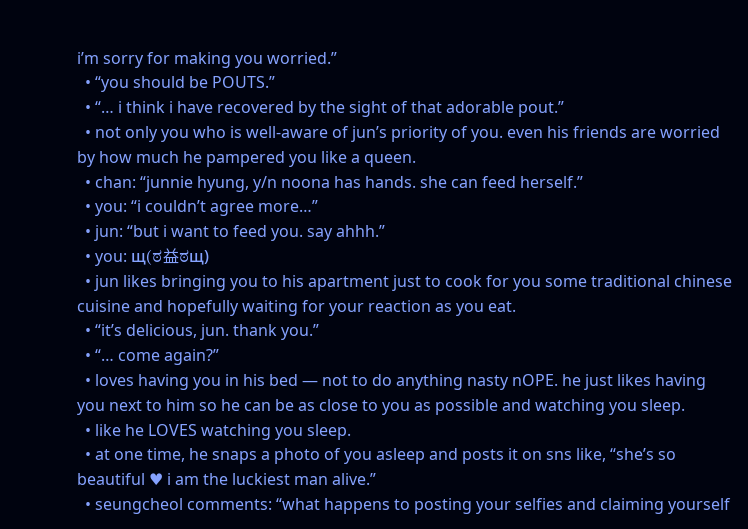i’m sorry for making you worried.”
  • “you should be POUTS.”
  • “… i think i have recovered by the sight of that adorable pout.”
  • not only you who is well-aware of jun’s priority of you. even his friends are worried by how much he pampered you like a queen.
  • chan: “junnie hyung, y/n noona has hands. she can feed herself.”
  • you: “i couldn’t agree more…”
  • jun: “but i want to feed you. say ahhh.”
  • you: щ(ಠ益ಠщ)
  • jun likes bringing you to his apartment just to cook for you some traditional chinese cuisine and hopefully waiting for your reaction as you eat.
  • “it’s delicious, jun. thank you.”
  • “… come again?”
  • loves having you in his bed — not to do anything nasty nOPE. he just likes having you next to him so he can be as close to you as possible and watching you sleep.
  • like he LOVES watching you sleep.
  • at one time, he snaps a photo of you asleep and posts it on sns like, “she’s so beautiful ♥ i am the luckiest man alive.”
  • seungcheol comments: “what happens to posting your selfies and claiming yourself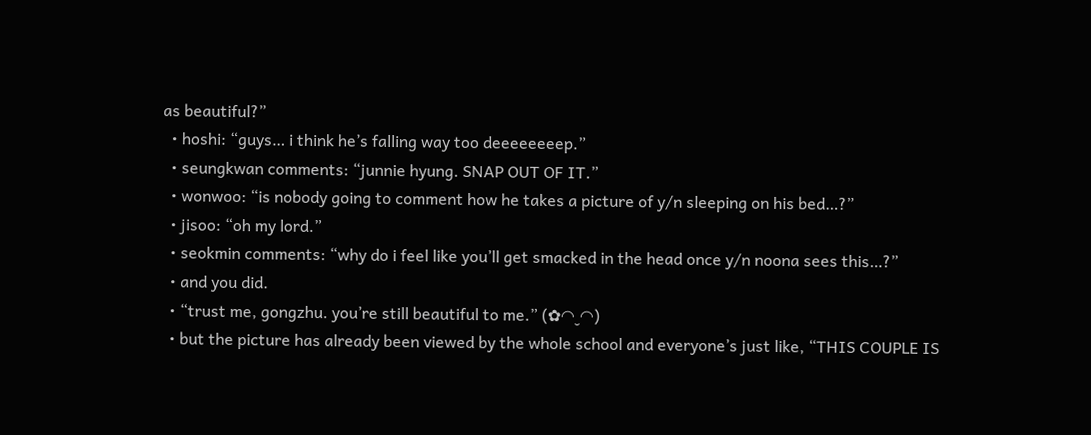as beautiful?”
  • hoshi: “guys… i think he’s falling way too deeeeeeeep.”
  • seungkwan comments: “junnie hyung. SNAP OUT OF IT.”
  • wonwoo: “is nobody going to comment how he takes a picture of y/n sleeping on his bed…?”
  • jisoo: “oh my lord.”
  • seokmin comments: “why do i feel like you’ll get smacked in the head once y/n noona sees this…?”
  • and you did.
  • “trust me, gongzhu. you’re still beautiful to me.” (✿◠‿◠)
  • but the picture has already been viewed by the whole school and everyone’s just like, “THIS COUPLE IS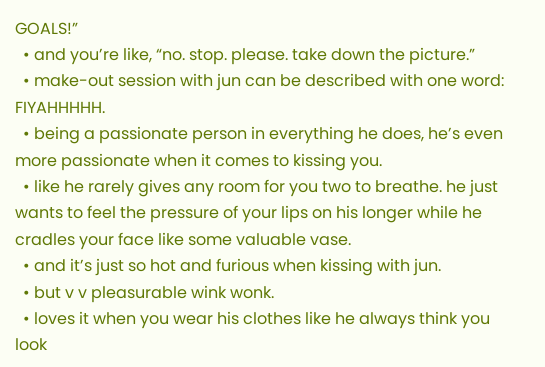GOALS!”
  • and you’re like, “no. stop. please. take down the picture.”
  • make-out session with jun can be described with one word: FIYAHHHHH.
  • being a passionate person in everything he does, he’s even more passionate when it comes to kissing you.
  • like he rarely gives any room for you two to breathe. he just wants to feel the pressure of your lips on his longer while he cradles your face like some valuable vase.
  • and it’s just so hot and furious when kissing with jun.
  • but v v pleasurable wink wonk.
  • loves it when you wear his clothes like he always think you look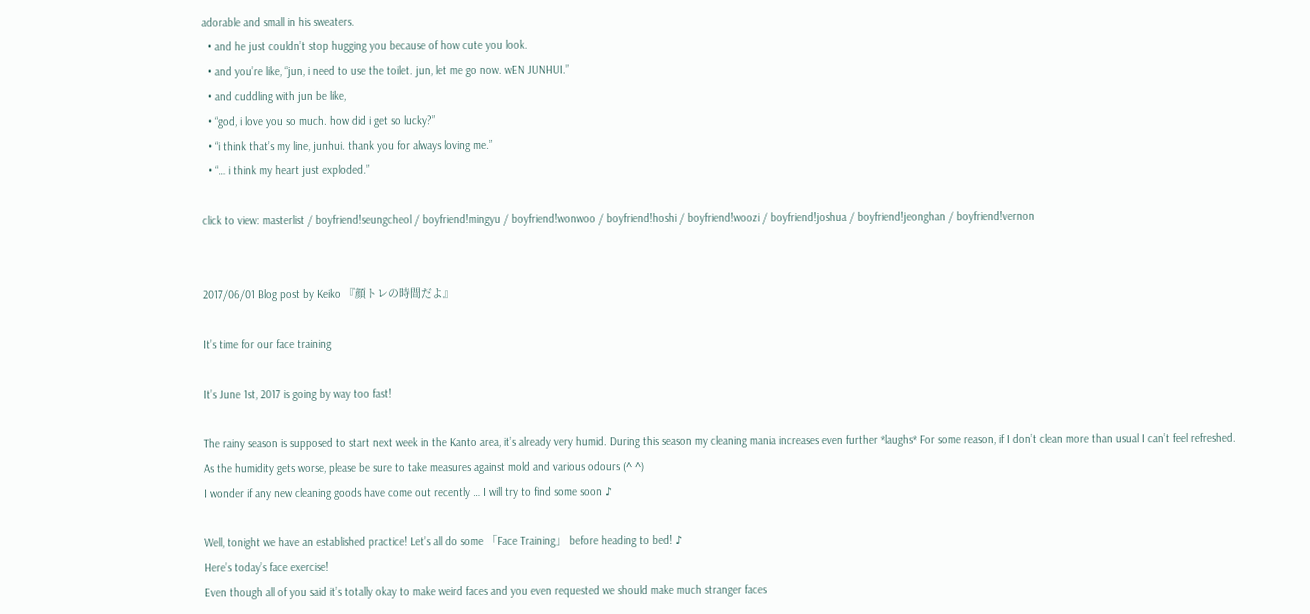adorable and small in his sweaters.
  • and he just couldn’t stop hugging you because of how cute you look.
  • and you’re like, “jun, i need to use the toilet. jun, let me go now. wEN JUNHUI.”
  • and cuddling with jun be like,
  • “god, i love you so much. how did i get so lucky?”
  • “i think that’s my line, junhui. thank you for always loving me.”
  • “… i think my heart just exploded.”

click to view: masterlist / boyfriend!seungcheol / boyfriend!mingyu / boyfriend!wonwoo / boyfriend!hoshi / boyfriend!woozi / boyfriend!joshua / boyfriend!jeonghan / boyfriend!vernon


2017/06/01 Blog post by Keiko 『顔トレの時間だよ』

It’s time for our face training

It’s June 1st, 2017 is going by way too fast!

The rainy season is supposed to start next week in the Kanto area, it’s already very humid. During this season my cleaning mania increases even further *laughs* For some reason, if I don’t clean more than usual I can’t feel refreshed.
As the humidity gets worse, please be sure to take measures against mold and various odours (^ ^)
I wonder if any new cleaning goods have come out recently … I will try to find some soon ♪

Well, tonight we have an established practice! Let’s all do some 「Face Training」 before heading to bed! ♪
Here’s today’s face exercise!
Even though all of you said it’s totally okay to make weird faces and you even requested we should make much stranger faces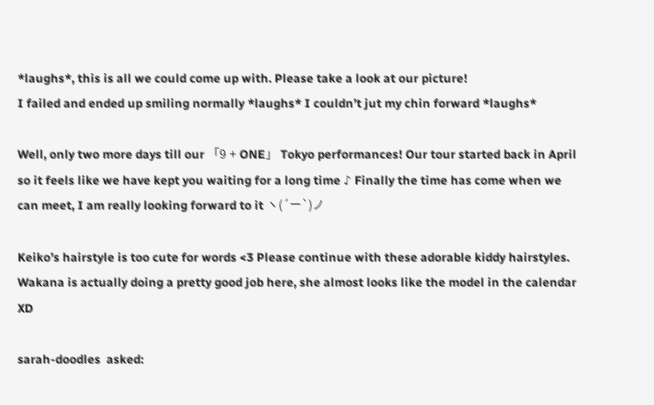*laughs*, this is all we could come up with. Please take a look at our picture!
I failed and ended up smiling normally *laughs* I couldn’t jut my chin forward *laughs*

Well, only two more days till our 「9 + ONE」 Tokyo performances! Our tour started back in April so it feels like we have kept you waiting for a long time ♪ Finally the time has come when we can meet, I am really looking forward to it ヽ(´ー`)ノ

Keiko’s hairstyle is too cute for words <3 Please continue with these adorable kiddy hairstyles. Wakana is actually doing a pretty good job here, she almost looks like the model in the calendar XD

sarah-doodles  asked: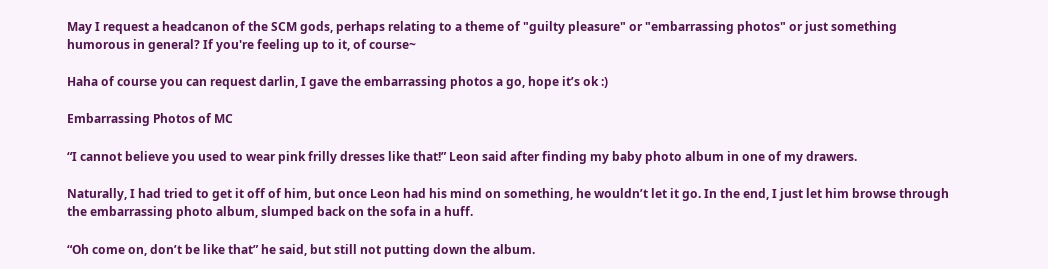May I request a headcanon of the SCM gods, perhaps relating to a theme of "guilty pleasure" or "embarrassing photos" or just something humorous in general? If you're feeling up to it, of course~

Haha of course you can request darlin, I gave the embarrassing photos a go, hope it’s ok :)

Embarrassing Photos of MC

“I cannot believe you used to wear pink frilly dresses like that!” Leon said after finding my baby photo album in one of my drawers.

Naturally, I had tried to get it off of him, but once Leon had his mind on something, he wouldn’t let it go. In the end, I just let him browse through the embarrassing photo album, slumped back on the sofa in a huff.

“Oh come on, don’t be like that” he said, but still not putting down the album.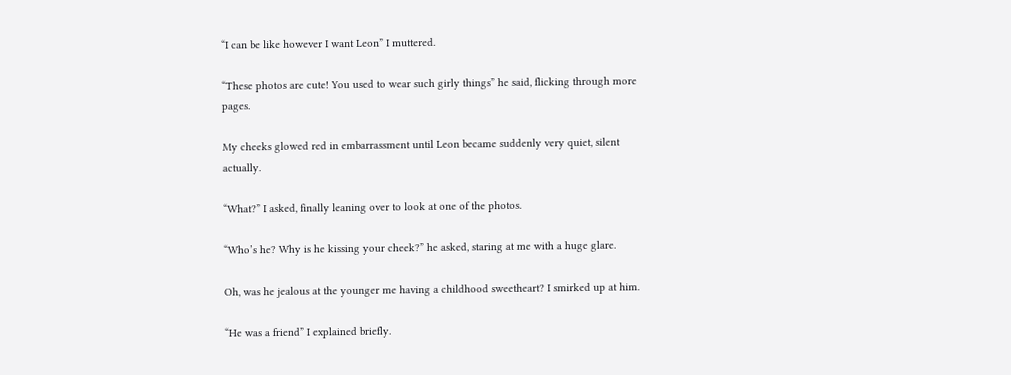“I can be like however I want Leon” I muttered.

“These photos are cute! You used to wear such girly things” he said, flicking through more pages.

My cheeks glowed red in embarrassment until Leon became suddenly very quiet, silent actually.

“What?” I asked, finally leaning over to look at one of the photos.

“Who’s he? Why is he kissing your cheek?” he asked, staring at me with a huge glare.

Oh, was he jealous at the younger me having a childhood sweetheart? I smirked up at him.

“He was a friend” I explained briefly.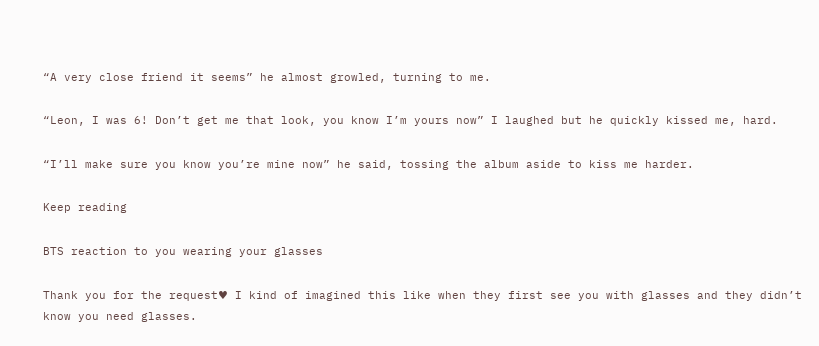“A very close friend it seems” he almost growled, turning to me.

“Leon, I was 6! Don’t get me that look, you know I’m yours now” I laughed but he quickly kissed me, hard.

“I’ll make sure you know you’re mine now” he said, tossing the album aside to kiss me harder.

Keep reading

BTS reaction to you wearing your glasses

Thank you for the request♥ I kind of imagined this like when they first see you with glasses and they didn’t know you need glasses.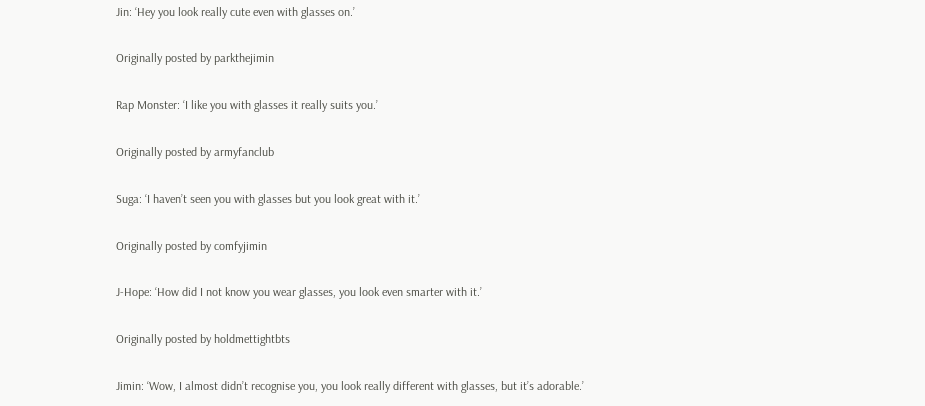Jin: ‘Hey you look really cute even with glasses on.’

Originally posted by parkthejimin

Rap Monster: ‘I like you with glasses it really suits you.’

Originally posted by armyfanclub

Suga: ‘I haven’t seen you with glasses but you look great with it.’

Originally posted by comfyjimin

J-Hope: ‘How did I not know you wear glasses, you look even smarter with it.’

Originally posted by holdmettightbts

Jimin: ‘Wow, I almost didn’t recognise you, you look really different with glasses, but it’s adorable.’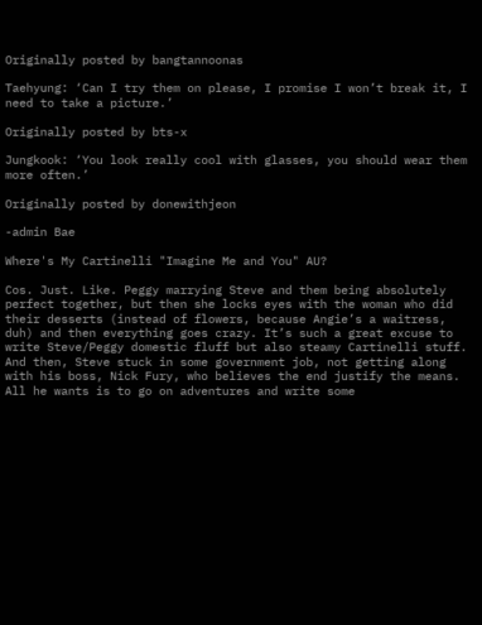Originally posted by bangtannoonas

Taehyung: ‘Can I try them on please, I promise I won’t break it, I need to take a picture.’

Originally posted by bts-x

Jungkook: ‘You look really cool with glasses, you should wear them more often.’

Originally posted by donewithjeon

-admin Bae

Where's My Cartinelli "Imagine Me and You" AU?

Cos. Just. Like. Peggy marrying Steve and them being absolutely perfect together, but then she locks eyes with the woman who did their desserts (instead of flowers, because Angie’s a waitress, duh) and then everything goes crazy. It’s such a great excuse to write Steve/Peggy domestic fluff but also steamy Cartinelli stuff.
And then, Steve stuck in some government job, not getting along with his boss, Nick Fury, who believes the end justify the means. All he wants is to go on adventures and write some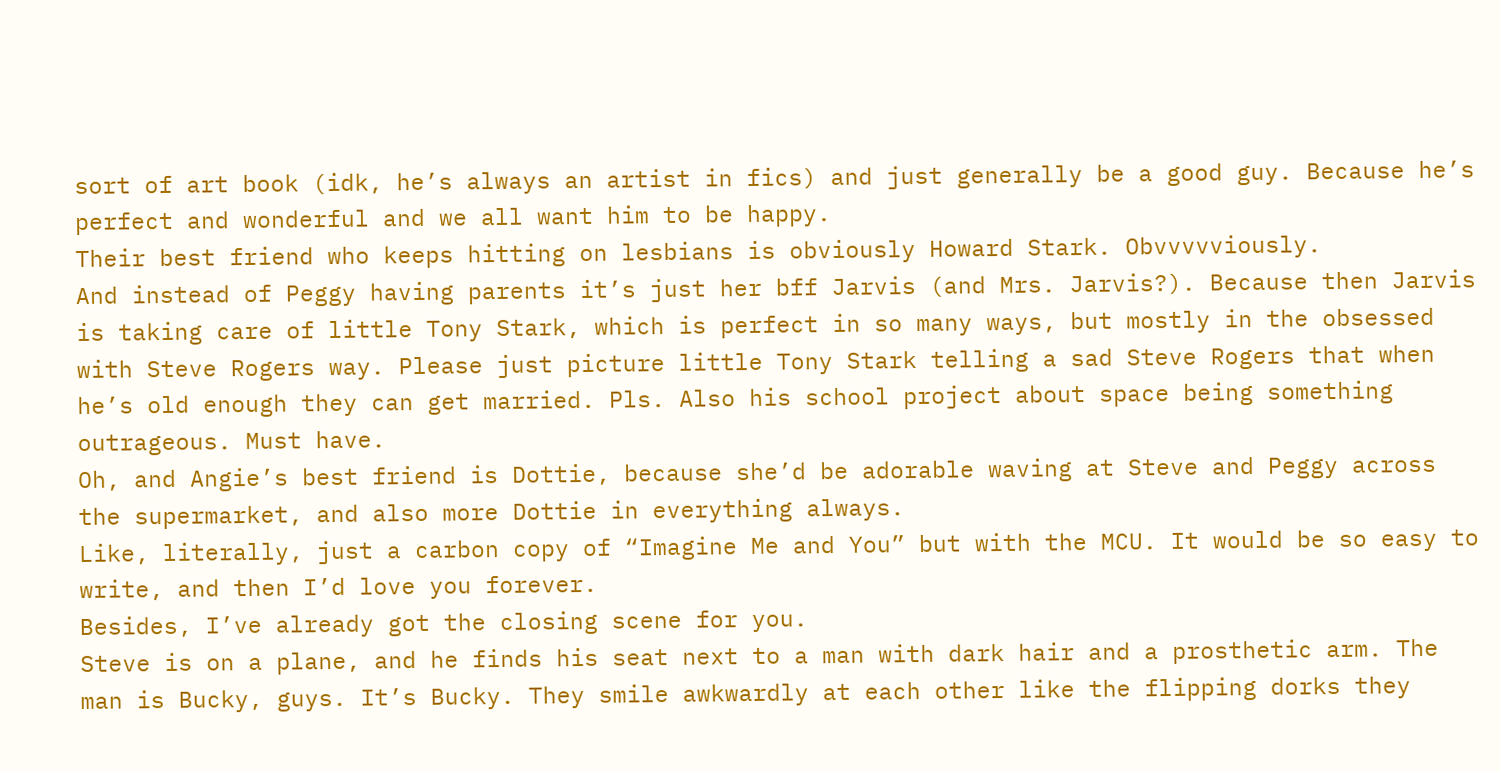sort of art book (idk, he’s always an artist in fics) and just generally be a good guy. Because he’s perfect and wonderful and we all want him to be happy.
Their best friend who keeps hitting on lesbians is obviously Howard Stark. Obvvvvviously.
And instead of Peggy having parents it’s just her bff Jarvis (and Mrs. Jarvis?). Because then Jarvis is taking care of little Tony Stark, which is perfect in so many ways, but mostly in the obsessed with Steve Rogers way. Please just picture little Tony Stark telling a sad Steve Rogers that when he’s old enough they can get married. Pls. Also his school project about space being something outrageous. Must have.
Oh, and Angie’s best friend is Dottie, because she’d be adorable waving at Steve and Peggy across the supermarket, and also more Dottie in everything always.
Like, literally, just a carbon copy of “Imagine Me and You” but with the MCU. It would be so easy to write, and then I’d love you forever.
Besides, I’ve already got the closing scene for you.
Steve is on a plane, and he finds his seat next to a man with dark hair and a prosthetic arm. The man is Bucky, guys. It’s Bucky. They smile awkwardly at each other like the flipping dorks they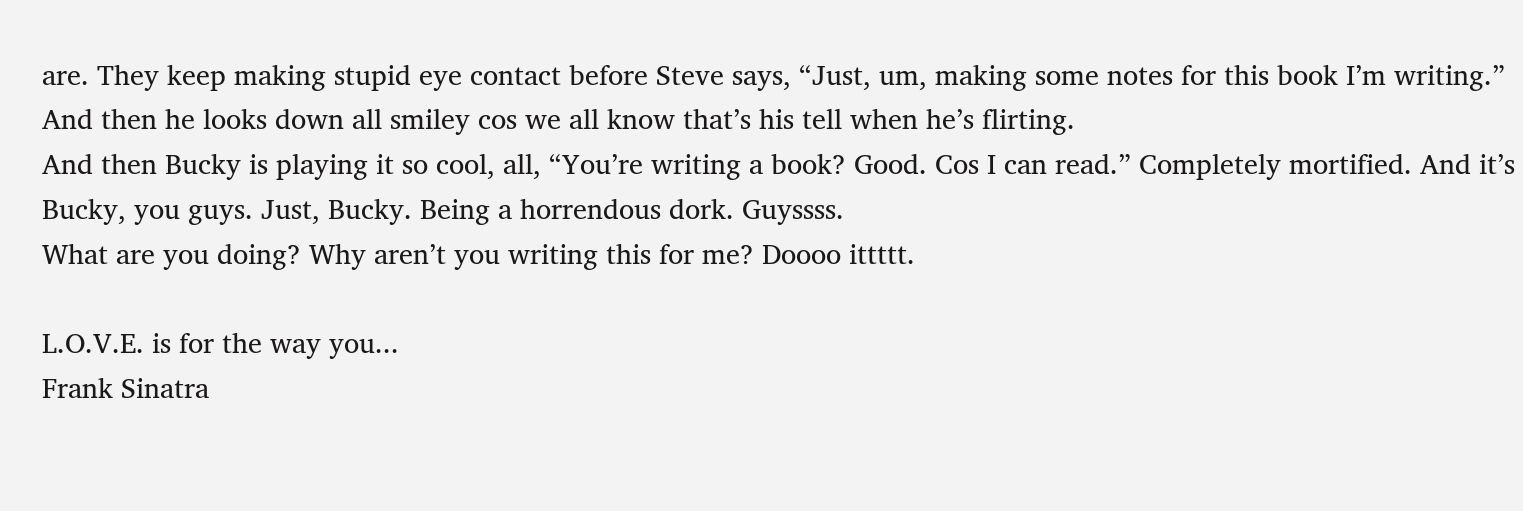are. They keep making stupid eye contact before Steve says, “Just, um, making some notes for this book I’m writing.” And then he looks down all smiley cos we all know that’s his tell when he’s flirting.
And then Bucky is playing it so cool, all, “You’re writing a book? Good. Cos I can read.” Completely mortified. And it’s Bucky, you guys. Just, Bucky. Being a horrendous dork. Guyssss.
What are you doing? Why aren’t you writing this for me? Doooo ittttt.

L.O.V.E. is for the way you...
Frank Sinatra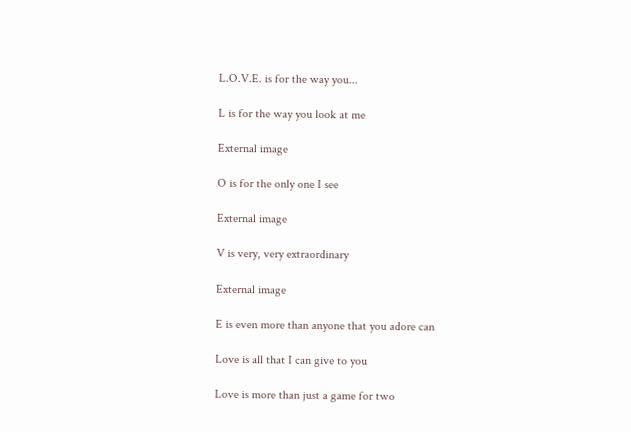L.O.V.E. is for the way you...

L is for the way you look at me

External image

O is for the only one I see

External image

V is very, very extraordinary

External image

E is even more than anyone that you adore can

Love is all that I can give to you

Love is more than just a game for two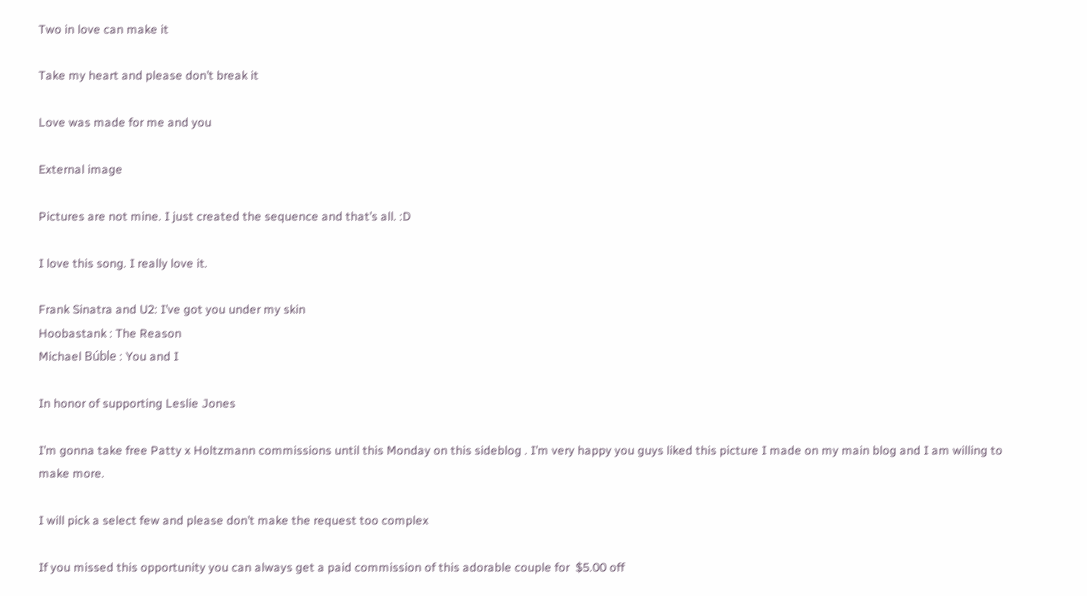Two in love can make it

Take my heart and please don’t break it

Love was made for me and you

External image

Pictures are not mine. I just created the sequence and that’s all. :D

I love this song. I really love it.

Frank Sinatra and U2: I’ve got you under my skin
Hoobastank : The Reason
Michael Búble : You and I

In honor of supporting Leslie Jones

I’m gonna take free Patty x Holtzmann commissions until this Monday on this sideblog . I’m very happy you guys liked this picture I made on my main blog and I am willing to make more.

I will pick a select few and please don’t make the request too complex

If you missed this opportunity you can always get a paid commission of this adorable couple for  $5.00 off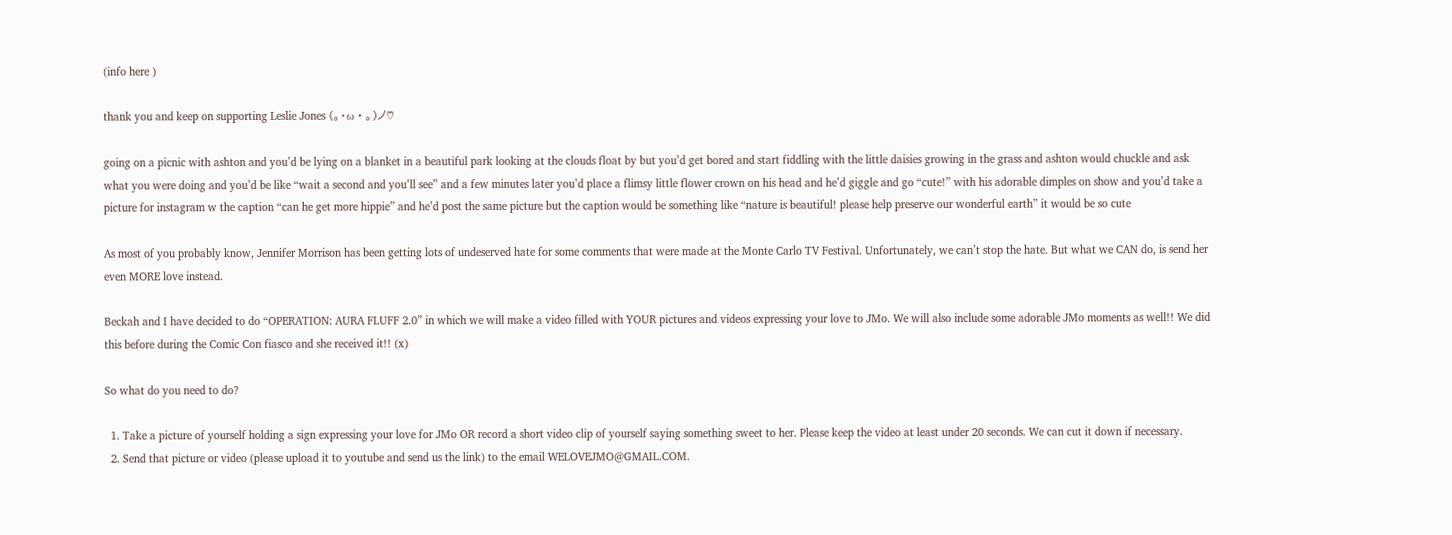(info here )

thank you and keep on supporting Leslie Jones (。・ω・。)ノ♡

going on a picnic with ashton and you’d be lying on a blanket in a beautiful park looking at the clouds float by but you’d get bored and start fiddling with the little daisies growing in the grass and ashton would chuckle and ask what you were doing and you’d be like “wait a second and you’ll see” and a few minutes later you’d place a flimsy little flower crown on his head and he’d giggle and go “cute!” with his adorable dimples on show and you’d take a picture for instagram w the caption “can he get more hippie” and he’d post the same picture but the caption would be something like “nature is beautiful! please help preserve our wonderful earth” it would be so cute

As most of you probably know, Jennifer Morrison has been getting lots of undeserved hate for some comments that were made at the Monte Carlo TV Festival. Unfortunately, we can’t stop the hate. But what we CAN do, is send her even MORE love instead.

Beckah and I have decided to do “OPERATION: AURA FLUFF 2.0” in which we will make a video filled with YOUR pictures and videos expressing your love to JMo. We will also include some adorable JMo moments as well!! We did this before during the Comic Con fiasco and she received it!! (x)

So what do you need to do?

  1. Take a picture of yourself holding a sign expressing your love for JMo OR record a short video clip of yourself saying something sweet to her. Please keep the video at least under 20 seconds. We can cut it down if necessary.
  2. Send that picture or video (please upload it to youtube and send us the link) to the email WELOVEJMO@GMAIL.COM.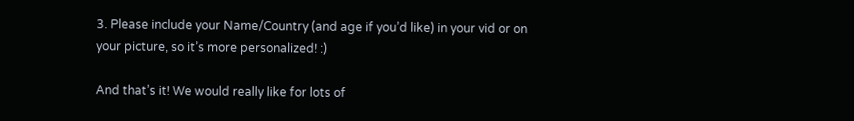3. Please include your Name/Country (and age if you’d like) in your vid or on your picture, so it’s more personalized! :)

And that’s it! We would really like for lots of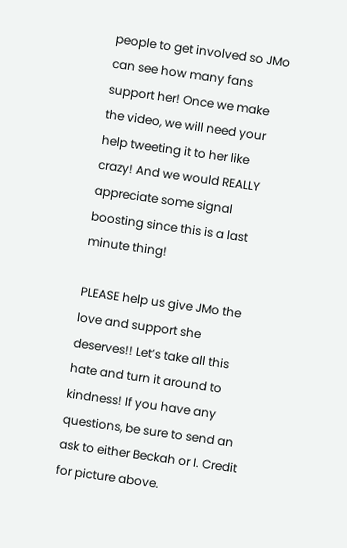people to get involved so JMo can see how many fans support her! Once we make the video, we will need your help tweeting it to her like crazy! And we would REALLY appreciate some signal boosting since this is a last minute thing!

PLEASE help us give JMo the love and support she deserves!! Let’s take all this hate and turn it around to kindness! If you have any questions, be sure to send an ask to either Beckah or I. Credit for picture above.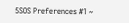5SOS Preferences #1 ~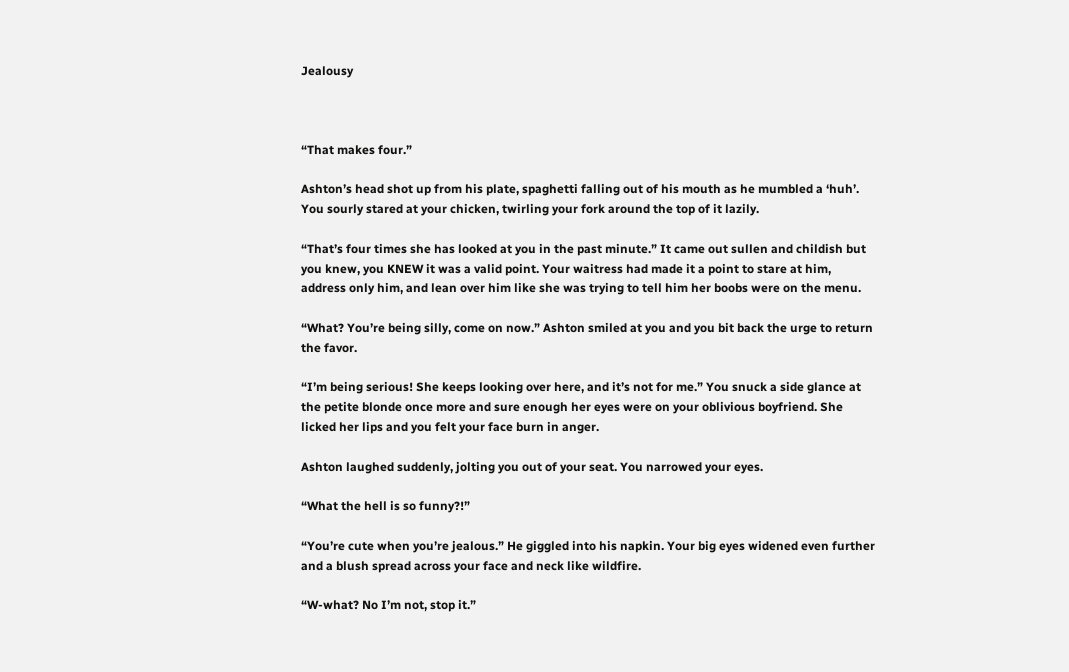Jealousy



“That makes four.”

Ashton’s head shot up from his plate, spaghetti falling out of his mouth as he mumbled a ‘huh’. You sourly stared at your chicken, twirling your fork around the top of it lazily.

“That’s four times she has looked at you in the past minute.” It came out sullen and childish but you knew, you KNEW it was a valid point. Your waitress had made it a point to stare at him, address only him, and lean over him like she was trying to tell him her boobs were on the menu.

“What? You’re being silly, come on now.” Ashton smiled at you and you bit back the urge to return the favor.

“I’m being serious! She keeps looking over here, and it’s not for me.” You snuck a side glance at the petite blonde once more and sure enough her eyes were on your oblivious boyfriend. She licked her lips and you felt your face burn in anger.

Ashton laughed suddenly, jolting you out of your seat. You narrowed your eyes.

“What the hell is so funny?!”

“You’re cute when you’re jealous.” He giggled into his napkin. Your big eyes widened even further and a blush spread across your face and neck like wildfire.

“W-what? No I’m not, stop it.”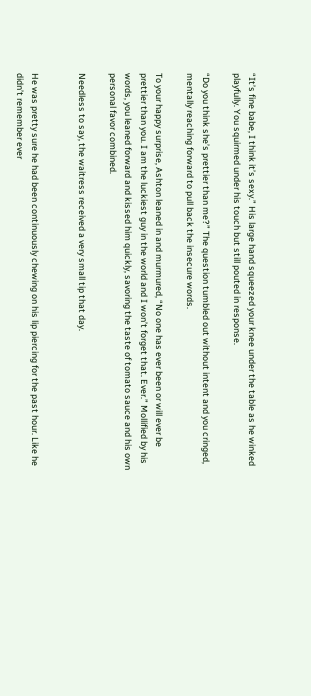“It’s fine babe, I think it’s sexy.” His large hand squeezed your knee under the table as he winked playfully. You squirmed under his touch but still pouted in response.

“Do you think she’s prettier than me?” The question tumbled out without intent and you cringed, mentally reaching forward to pull back the insecure words.

To your happy surprise, Ashton leaned in and murmured, “No one has ever been or will ever be prettier than you. I am the luckiest guy in the world and I won’t forget that. Ever.” Mollified by his words, you leaned forward and kissed him quickly, savoring the taste of tomato sauce and his own personal favor combined.

Needless to say, the waitress received a very small tip that day.


He was pretty sure he had been continuously chewing on his lip piercing for the past hour. Like he didn’t remember ever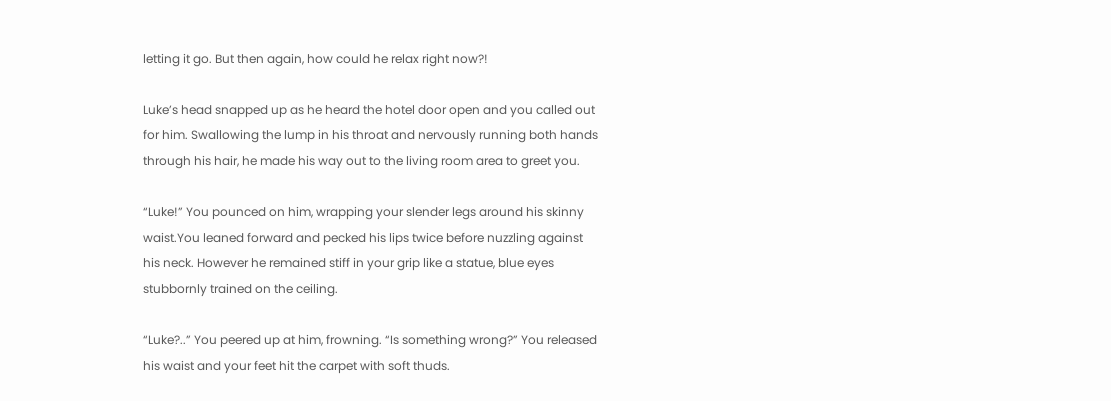letting it go. But then again, how could he relax right now?!

Luke’s head snapped up as he heard the hotel door open and you called out for him. Swallowing the lump in his throat and nervously running both hands through his hair, he made his way out to the living room area to greet you.

“Luke!” You pounced on him, wrapping your slender legs around his skinny waist.You leaned forward and pecked his lips twice before nuzzling against his neck. However he remained stiff in your grip like a statue, blue eyes stubbornly trained on the ceiling.

“Luke?..” You peered up at him, frowning. “Is something wrong?” You released his waist and your feet hit the carpet with soft thuds.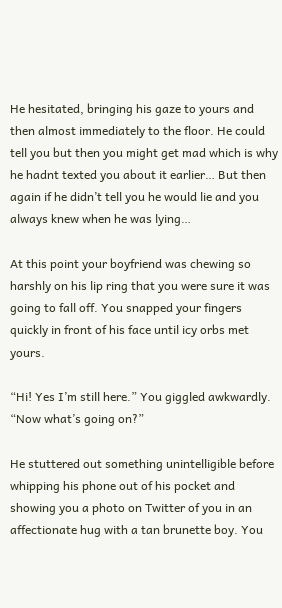He hesitated, bringing his gaze to yours and then almost immediately to the floor. He could tell you but then you might get mad which is why he hadnt texted you about it earlier… But then again if he didn’t tell you he would lie and you always knew when he was lying…

At this point your boyfriend was chewing so harshly on his lip ring that you were sure it was going to fall off. You snapped your fingers quickly in front of his face until icy orbs met yours.

“Hi! Yes I’m still here.” You giggled awkwardly. “Now what’s going on?”

He stuttered out something unintelligible before whipping his phone out of his pocket and showing you a photo on Twitter of you in an affectionate hug with a tan brunette boy. You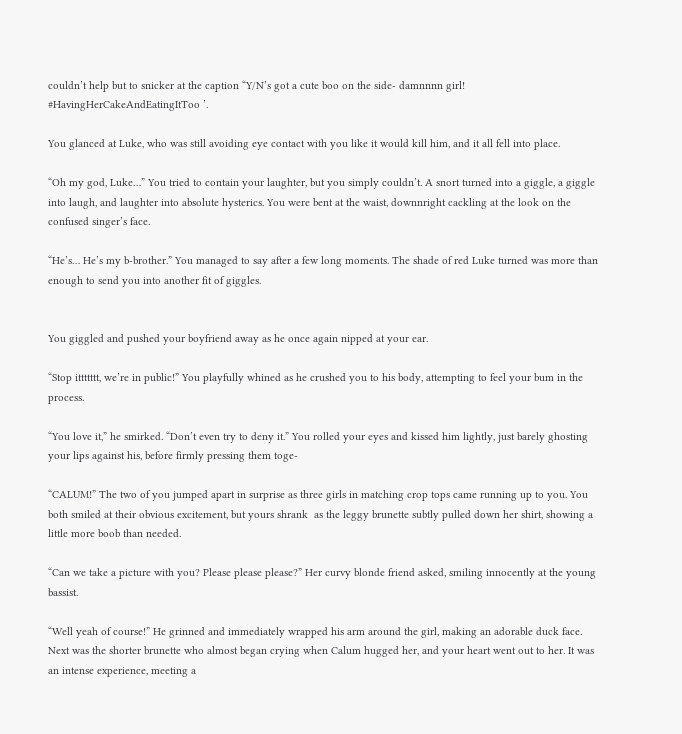couldn’t help but to snicker at the caption “Y/N’s got a cute boo on the side- damnnnn girl! #HavingHerCakeAndEatingItToo ’.

You glanced at Luke, who was still avoiding eye contact with you like it would kill him, and it all fell into place.

“Oh my god, Luke…” You tried to contain your laughter, but you simply couldn’t. A snort turned into a giggle, a giggle into laugh, and laughter into absolute hysterics. You were bent at the waist, downnright cackling at the look on the confused singer’s face.

“He’s… He’s my b-brother.” You managed to say after a few long moments. The shade of red Luke turned was more than enough to send you into another fit of giggles.


You giggled and pushed your boyfriend away as he once again nipped at your ear.

“Stop ittttttt, we’re in public!” You playfully whined as he crushed you to his body, attempting to feel your bum in the process.

“You love it,” he smirked. “Don’t even try to deny it.” You rolled your eyes and kissed him lightly, just barely ghosting your lips against his, before firmly pressing them toge-

“CALUM!” The two of you jumped apart in surprise as three girls in matching crop tops came running up to you. You both smiled at their obvious excitement, but yours shrank  as the leggy brunette subtly pulled down her shirt, showing a little more boob than needed.

“Can we take a picture with you? Please please please?” Her curvy blonde friend asked, smiling innocently at the young bassist.

“Well yeah of course!” He grinned and immediately wrapped his arm around the girl, making an adorable duck face. Next was the shorter brunette who almost began crying when Calum hugged her, and your heart went out to her. It was an intense experience, meeting a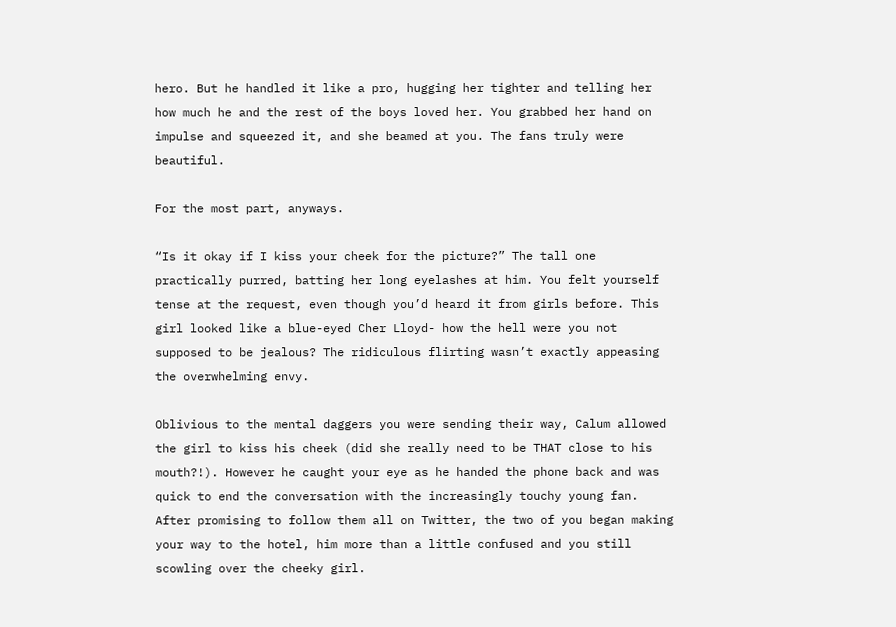hero. But he handled it like a pro, hugging her tighter and telling her how much he and the rest of the boys loved her. You grabbed her hand on impulse and squeezed it, and she beamed at you. The fans truly were beautiful.

For the most part, anyways.

“Is it okay if I kiss your cheek for the picture?” The tall one practically purred, batting her long eyelashes at him. You felt yourself tense at the request, even though you’d heard it from girls before. This girl looked like a blue-eyed Cher Lloyd- how the hell were you not supposed to be jealous? The ridiculous flirting wasn’t exactly appeasing the overwhelming envy.

Oblivious to the mental daggers you were sending their way, Calum allowed the girl to kiss his cheek (did she really need to be THAT close to his mouth?!). However he caught your eye as he handed the phone back and was quick to end the conversation with the increasingly touchy young fan. After promising to follow them all on Twitter, the two of you began making your way to the hotel, him more than a little confused and you still scowling over the cheeky girl.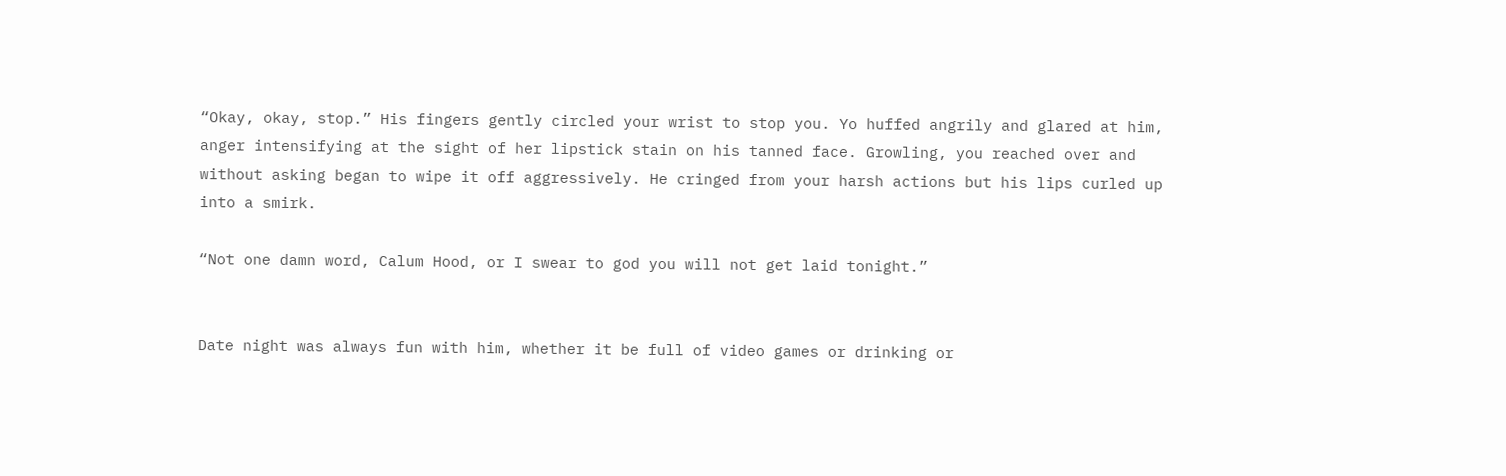“Okay, okay, stop.” His fingers gently circled your wrist to stop you. Yo huffed angrily and glared at him, anger intensifying at the sight of her lipstick stain on his tanned face. Growling, you reached over and without asking began to wipe it off aggressively. He cringed from your harsh actions but his lips curled up into a smirk.

“Not one damn word, Calum Hood, or I swear to god you will not get laid tonight.”


Date night was always fun with him, whether it be full of video games or drinking or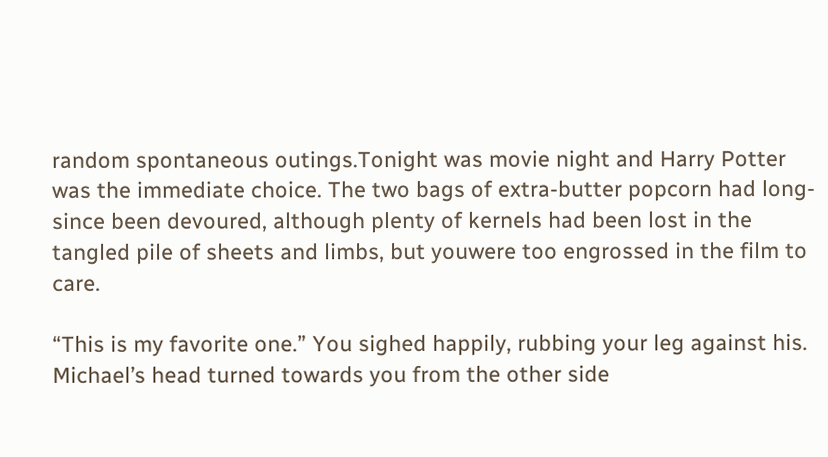random spontaneous outings.Tonight was movie night and Harry Potter was the immediate choice. The two bags of extra-butter popcorn had long-since been devoured, although plenty of kernels had been lost in the tangled pile of sheets and limbs, but youwere too engrossed in the film to care.

“This is my favorite one.” You sighed happily, rubbing your leg against his. Michael’s head turned towards you from the other side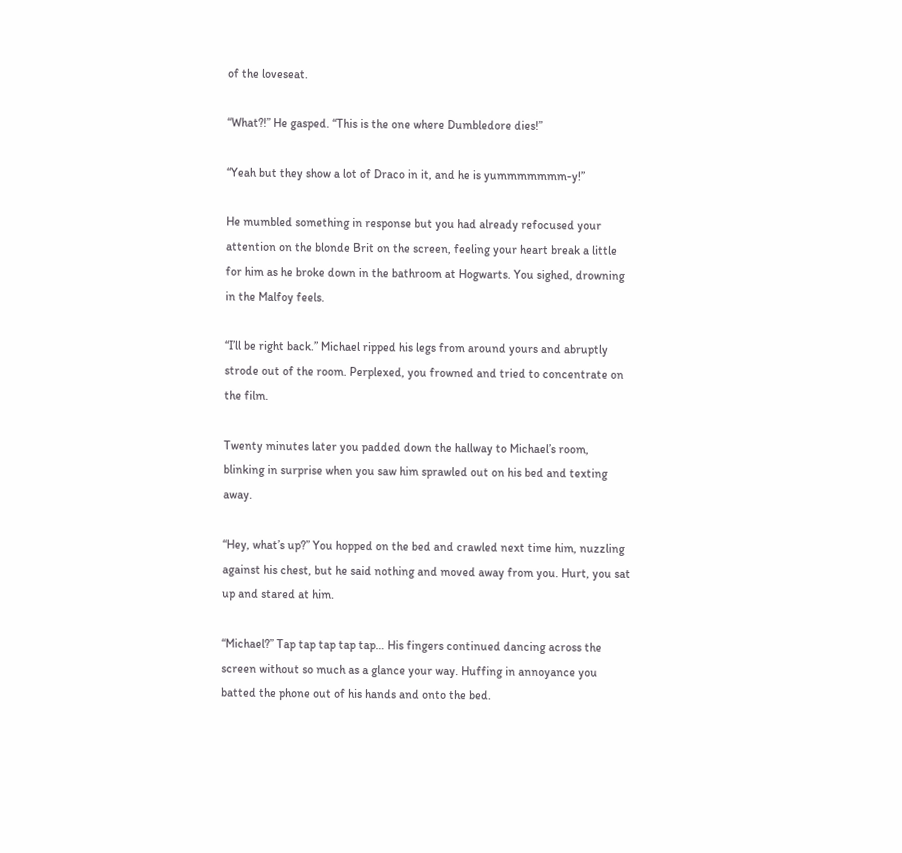of the loveseat.

“What?!” He gasped. “This is the one where Dumbledore dies!”

“Yeah but they show a lot of Draco in it, and he is yummmmmmm-y!”

He mumbled something in response but you had already refocused your attention on the blonde Brit on the screen, feeling your heart break a little for him as he broke down in the bathroom at Hogwarts. You sighed, drowning in the Malfoy feels.

“I’ll be right back.” Michael ripped his legs from around yours and abruptly strode out of the room. Perplexed, you frowned and tried to concentrate on the film.

Twenty minutes later you padded down the hallway to Michael’s room, blinking in surprise when you saw him sprawled out on his bed and texting away.

“Hey, what’s up?” You hopped on the bed and crawled next time him, nuzzling against his chest, but he said nothing and moved away from you. Hurt, you sat up and stared at him.

“Michael?” Tap tap tap tap tap… His fingers continued dancing across the screen without so much as a glance your way. Huffing in annoyance you batted the phone out of his hands and onto the bed.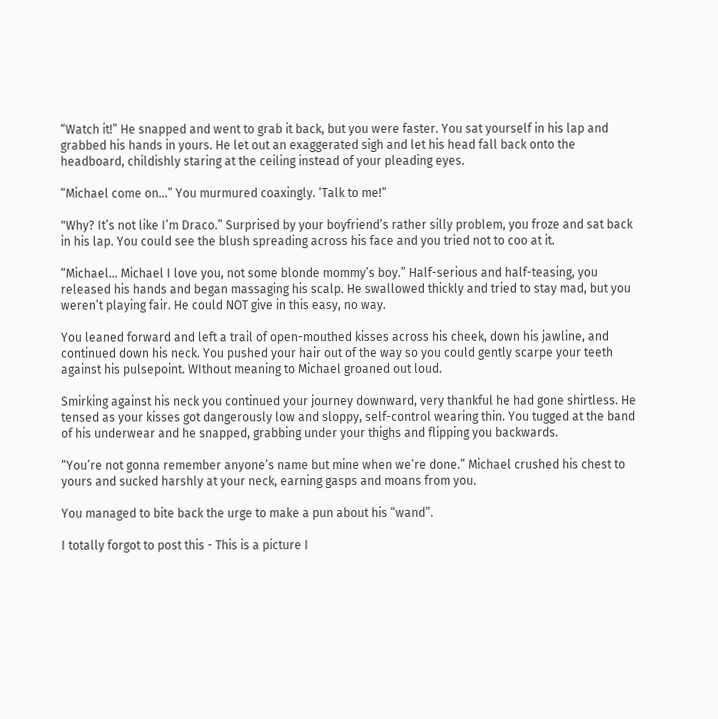“Watch it!” He snapped and went to grab it back, but you were faster. You sat yourself in his lap and grabbed his hands in yours. He let out an exaggerated sigh and let his head fall back onto the headboard, childishly staring at the ceiling instead of your pleading eyes.

“Michael come on…” You murmured coaxingly. ‘Talk to me!“

"Why? It’s not like I’m Draco.” Surprised by your boyfriend’s rather silly problem, you froze and sat back in his lap. You could see the blush spreading across his face and you tried not to coo at it.

“Michael… Michael I love you, not some blonde mommy’s boy.” Half-serious and half-teasing, you released his hands and began massaging his scalp. He swallowed thickly and tried to stay mad, but you weren’t playing fair. He could NOT give in this easy, no way.

You leaned forward and left a trail of open-mouthed kisses across his cheek, down his jawline, and continued down his neck. You pushed your hair out of the way so you could gently scarpe your teeth against his pulsepoint. WIthout meaning to Michael groaned out loud.

Smirking against his neck you continued your journey downward, very thankful he had gone shirtless. He tensed as your kisses got dangerously low and sloppy, self-control wearing thin. You tugged at the band of his underwear and he snapped, grabbing under your thighs and flipping you backwards.

“You’re not gonna remember anyone’s name but mine when we’re done.” Michael crushed his chest to yours and sucked harshly at your neck, earning gasps and moans from you.

You managed to bite back the urge to make a pun about his “wand”.

I totally forgot to post this - This is a picture I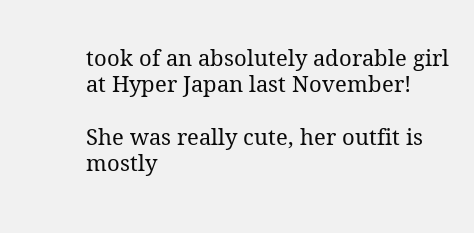took of an absolutely adorable girl at Hyper Japan last November!

She was really cute, her outfit is mostly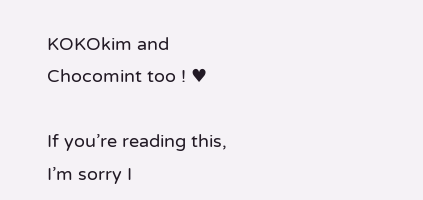KOKOkim and Chocomint too ! ♥

If you’re reading this, I’m sorry I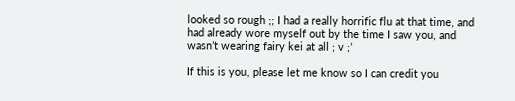looked so rough ;; I had a really horrific flu at that time, and had already wore myself out by the time I saw you, and wasn’t wearing fairy kei at all ; v ;’

If this is you, please let me know so I can credit you